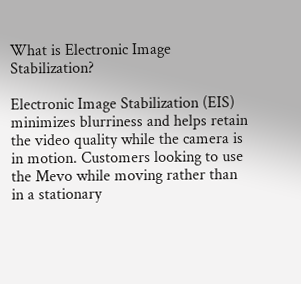What is Electronic Image Stabilization?

Electronic Image Stabilization (EIS) minimizes blurriness and helps retain the video quality while the camera is in motion. Customers looking to use the Mevo while moving rather than in a stationary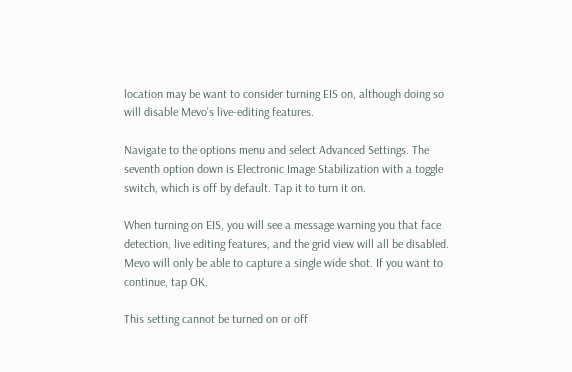location may be want to consider turning EIS on, although doing so will disable Mevo's live-editing features.

Navigate to the options menu and select Advanced Settings. The seventh option down is Electronic Image Stabilization with a toggle switch, which is off by default. Tap it to turn it on.

When turning on EIS, you will see a message warning you that face detection, live editing features, and the grid view will all be disabled. Mevo will only be able to capture a single wide shot. If you want to continue, tap OK.

This setting cannot be turned on or off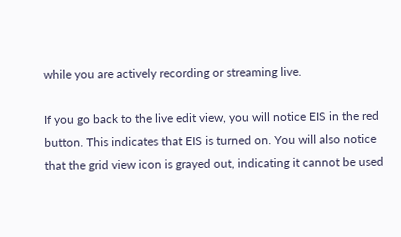while you are actively recording or streaming live.

If you go back to the live edit view, you will notice EIS in the red button. This indicates that EIS is turned on. You will also notice that the grid view icon is grayed out, indicating it cannot be used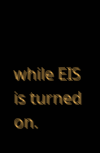while EIS is turned on.